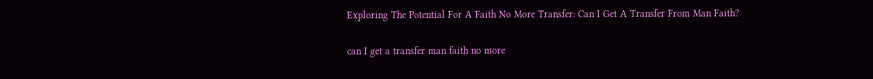Exploring The Potential For A Faith No More Transfer: Can I Get A Transfer From Man Faith?

can I get a transfer man faith no more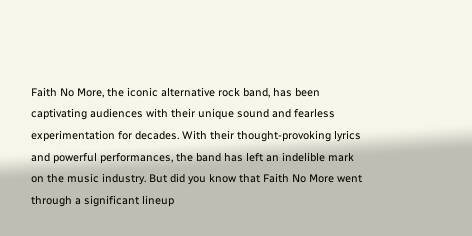Faith No More, the iconic alternative rock band, has been captivating audiences with their unique sound and fearless experimentation for decades. With their thought-provoking lyrics and powerful performances, the band has left an indelible mark on the music industry. But did you know that Faith No More went through a significant lineup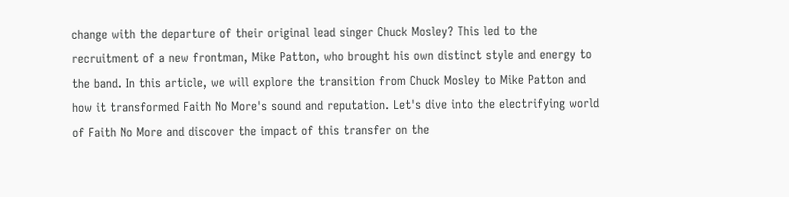change with the departure of their original lead singer Chuck Mosley? This led to the recruitment of a new frontman, Mike Patton, who brought his own distinct style and energy to the band. In this article, we will explore the transition from Chuck Mosley to Mike Patton and how it transformed Faith No More's sound and reputation. Let's dive into the electrifying world of Faith No More and discover the impact of this transfer on the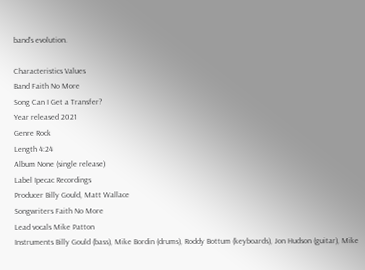band's evolution.

Characteristics Values
Band Faith No More
Song Can I Get a Transfer?
Year released 2021
Genre Rock
Length 4:24
Album None (single release)
Label Ipecac Recordings
Producer Billy Gould, Matt Wallace
Songwriters Faith No More
Lead vocals Mike Patton
Instruments Billy Gould (bass), Mike Bordin (drums), Roddy Bottum (keyboards), Jon Hudson (guitar), Mike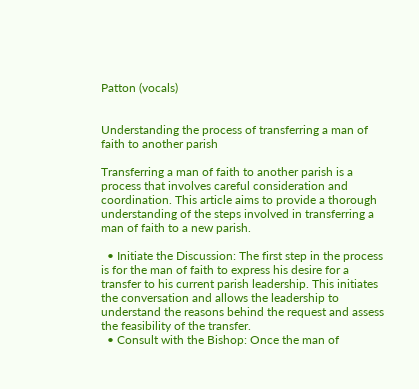Patton (vocals)


Understanding the process of transferring a man of faith to another parish

Transferring a man of faith to another parish is a process that involves careful consideration and coordination. This article aims to provide a thorough understanding of the steps involved in transferring a man of faith to a new parish.

  • Initiate the Discussion: The first step in the process is for the man of faith to express his desire for a transfer to his current parish leadership. This initiates the conversation and allows the leadership to understand the reasons behind the request and assess the feasibility of the transfer.
  • Consult with the Bishop: Once the man of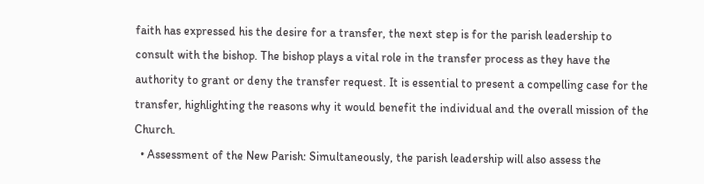faith has expressed his the desire for a transfer, the next step is for the parish leadership to consult with the bishop. The bishop plays a vital role in the transfer process as they have the authority to grant or deny the transfer request. It is essential to present a compelling case for the transfer, highlighting the reasons why it would benefit the individual and the overall mission of the Church.
  • Assessment of the New Parish: Simultaneously, the parish leadership will also assess the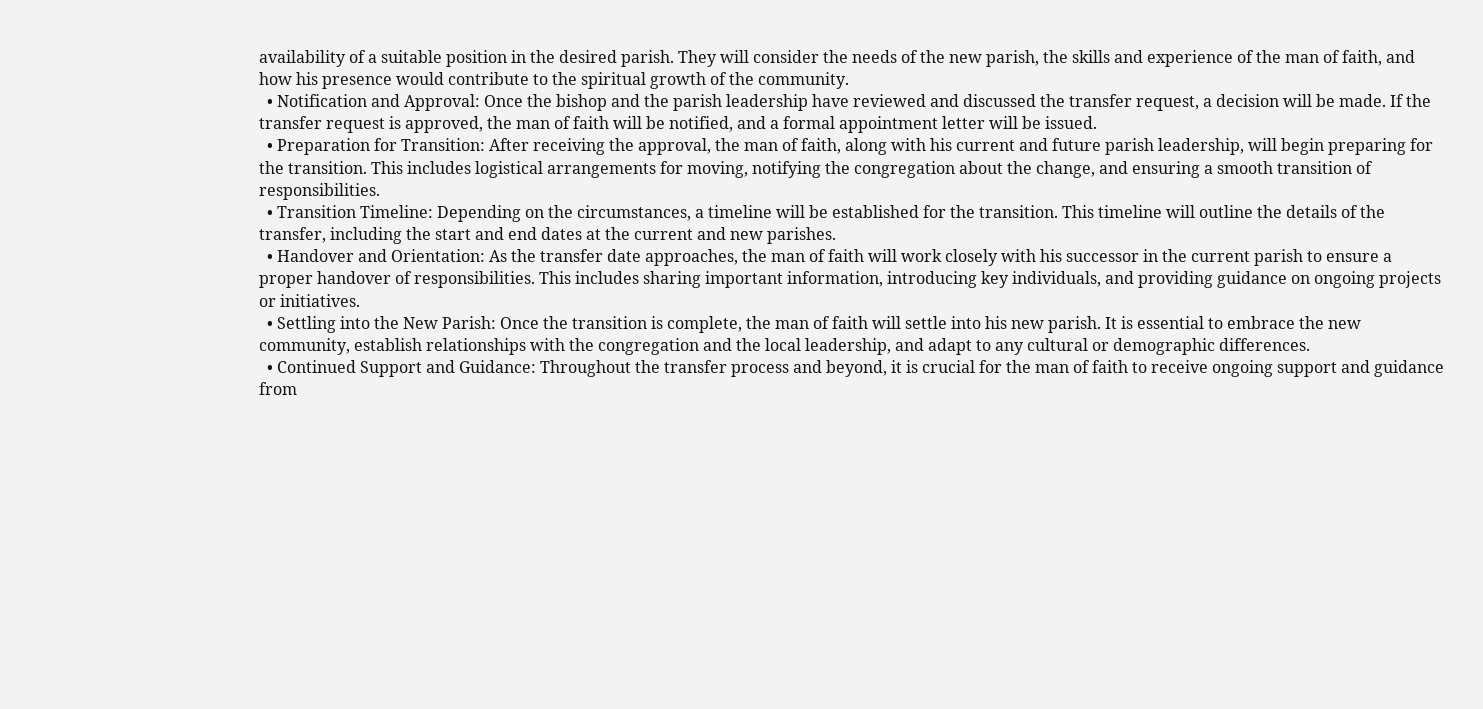availability of a suitable position in the desired parish. They will consider the needs of the new parish, the skills and experience of the man of faith, and how his presence would contribute to the spiritual growth of the community.
  • Notification and Approval: Once the bishop and the parish leadership have reviewed and discussed the transfer request, a decision will be made. If the transfer request is approved, the man of faith will be notified, and a formal appointment letter will be issued.
  • Preparation for Transition: After receiving the approval, the man of faith, along with his current and future parish leadership, will begin preparing for the transition. This includes logistical arrangements for moving, notifying the congregation about the change, and ensuring a smooth transition of responsibilities.
  • Transition Timeline: Depending on the circumstances, a timeline will be established for the transition. This timeline will outline the details of the transfer, including the start and end dates at the current and new parishes.
  • Handover and Orientation: As the transfer date approaches, the man of faith will work closely with his successor in the current parish to ensure a proper handover of responsibilities. This includes sharing important information, introducing key individuals, and providing guidance on ongoing projects or initiatives.
  • Settling into the New Parish: Once the transition is complete, the man of faith will settle into his new parish. It is essential to embrace the new community, establish relationships with the congregation and the local leadership, and adapt to any cultural or demographic differences.
  • Continued Support and Guidance: Throughout the transfer process and beyond, it is crucial for the man of faith to receive ongoing support and guidance from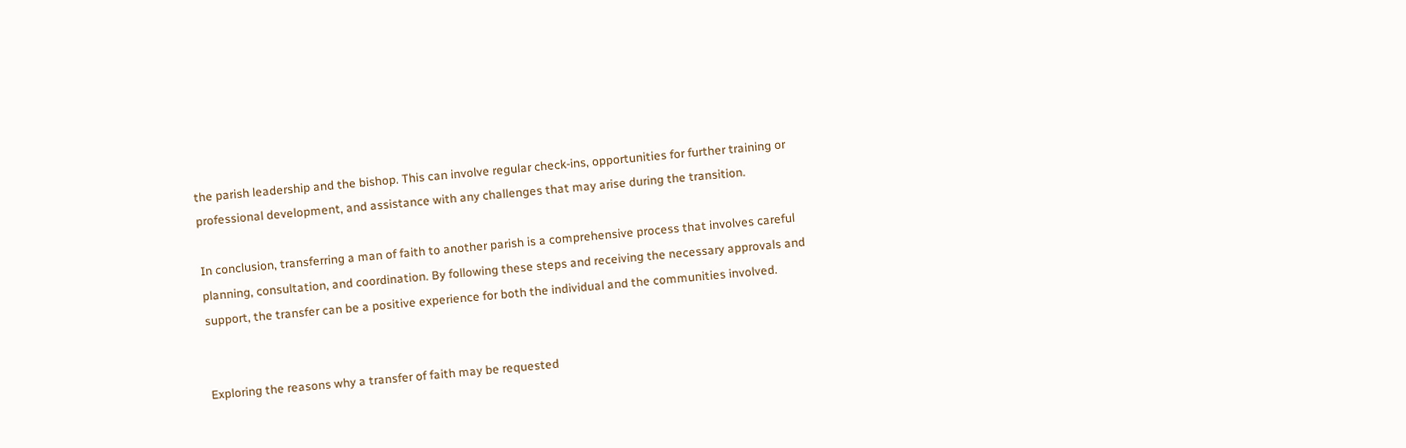the parish leadership and the bishop. This can involve regular check-ins, opportunities for further training or professional development, and assistance with any challenges that may arise during the transition.

In conclusion, transferring a man of faith to another parish is a comprehensive process that involves careful planning, consultation, and coordination. By following these steps and receiving the necessary approvals and support, the transfer can be a positive experience for both the individual and the communities involved.


Exploring the reasons why a transfer of faith may be requested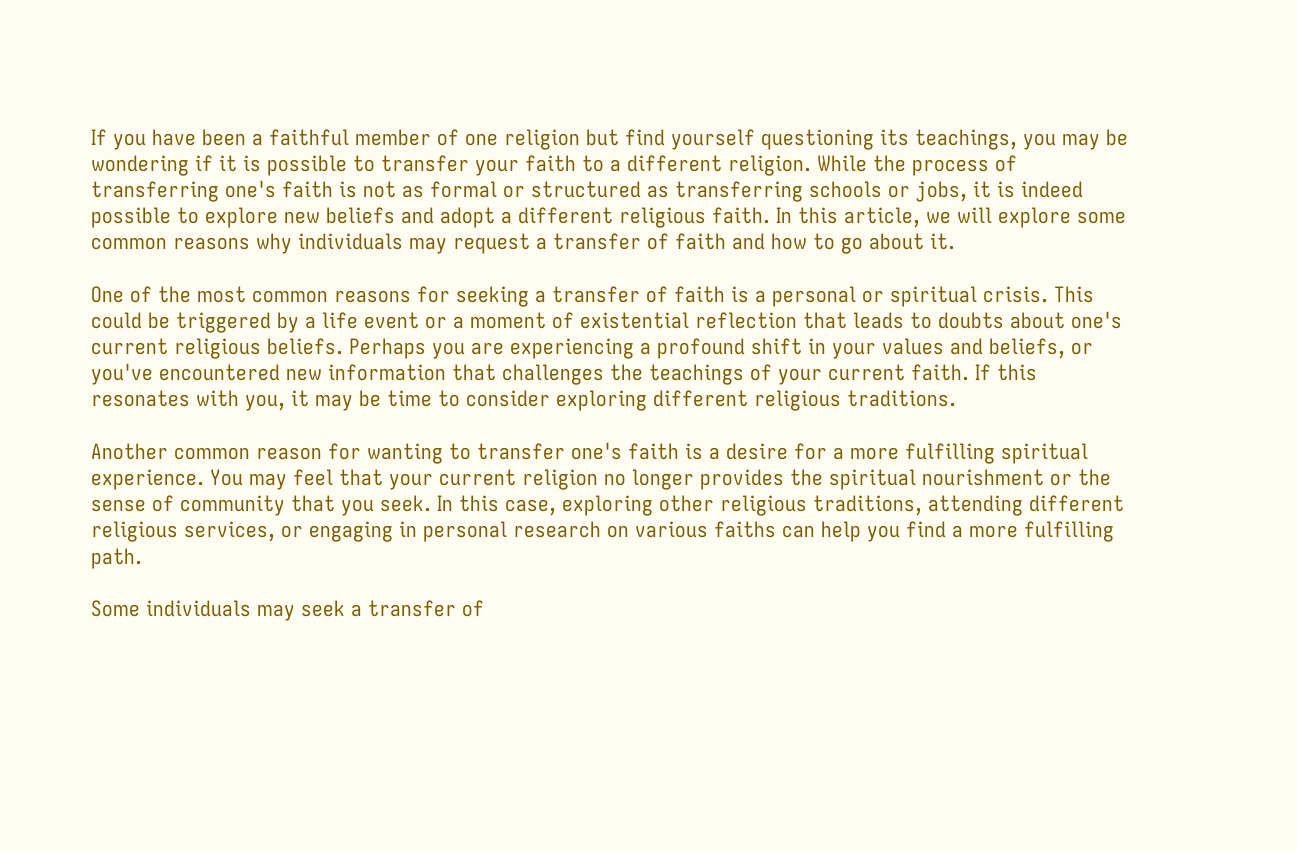If you have been a faithful member of one religion but find yourself questioning its teachings, you may be wondering if it is possible to transfer your faith to a different religion. While the process of transferring one's faith is not as formal or structured as transferring schools or jobs, it is indeed possible to explore new beliefs and adopt a different religious faith. In this article, we will explore some common reasons why individuals may request a transfer of faith and how to go about it.

One of the most common reasons for seeking a transfer of faith is a personal or spiritual crisis. This could be triggered by a life event or a moment of existential reflection that leads to doubts about one's current religious beliefs. Perhaps you are experiencing a profound shift in your values and beliefs, or you've encountered new information that challenges the teachings of your current faith. If this resonates with you, it may be time to consider exploring different religious traditions.

Another common reason for wanting to transfer one's faith is a desire for a more fulfilling spiritual experience. You may feel that your current religion no longer provides the spiritual nourishment or the sense of community that you seek. In this case, exploring other religious traditions, attending different religious services, or engaging in personal research on various faiths can help you find a more fulfilling path.

Some individuals may seek a transfer of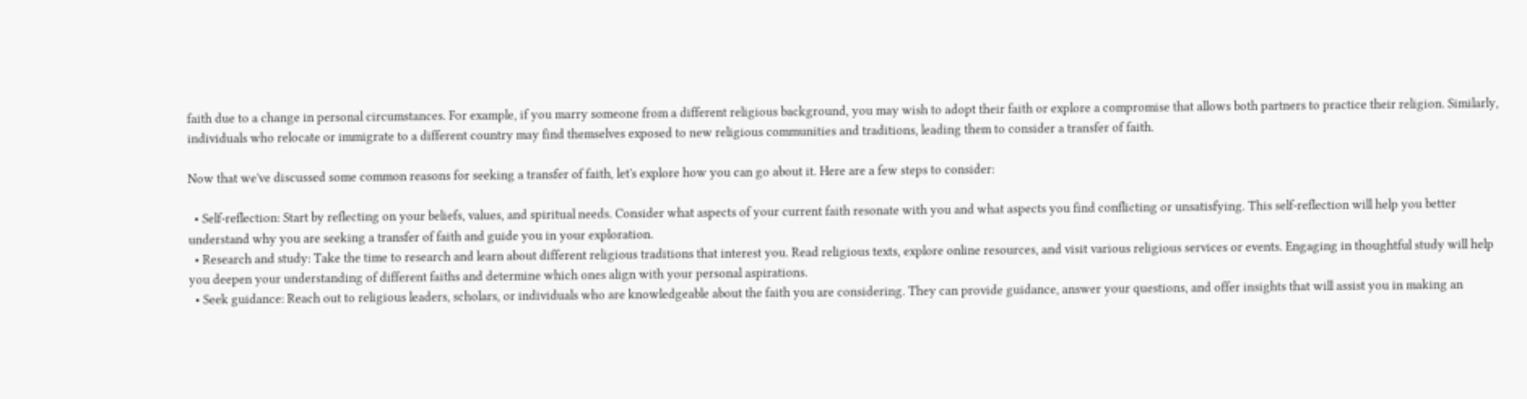faith due to a change in personal circumstances. For example, if you marry someone from a different religious background, you may wish to adopt their faith or explore a compromise that allows both partners to practice their religion. Similarly, individuals who relocate or immigrate to a different country may find themselves exposed to new religious communities and traditions, leading them to consider a transfer of faith.

Now that we've discussed some common reasons for seeking a transfer of faith, let's explore how you can go about it. Here are a few steps to consider:

  • Self-reflection: Start by reflecting on your beliefs, values, and spiritual needs. Consider what aspects of your current faith resonate with you and what aspects you find conflicting or unsatisfying. This self-reflection will help you better understand why you are seeking a transfer of faith and guide you in your exploration.
  • Research and study: Take the time to research and learn about different religious traditions that interest you. Read religious texts, explore online resources, and visit various religious services or events. Engaging in thoughtful study will help you deepen your understanding of different faiths and determine which ones align with your personal aspirations.
  • Seek guidance: Reach out to religious leaders, scholars, or individuals who are knowledgeable about the faith you are considering. They can provide guidance, answer your questions, and offer insights that will assist you in making an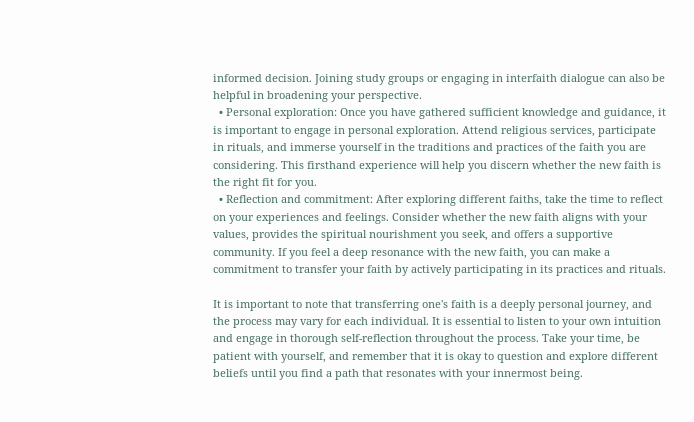informed decision. Joining study groups or engaging in interfaith dialogue can also be helpful in broadening your perspective.
  • Personal exploration: Once you have gathered sufficient knowledge and guidance, it is important to engage in personal exploration. Attend religious services, participate in rituals, and immerse yourself in the traditions and practices of the faith you are considering. This firsthand experience will help you discern whether the new faith is the right fit for you.
  • Reflection and commitment: After exploring different faiths, take the time to reflect on your experiences and feelings. Consider whether the new faith aligns with your values, provides the spiritual nourishment you seek, and offers a supportive community. If you feel a deep resonance with the new faith, you can make a commitment to transfer your faith by actively participating in its practices and rituals.

It is important to note that transferring one's faith is a deeply personal journey, and the process may vary for each individual. It is essential to listen to your own intuition and engage in thorough self-reflection throughout the process. Take your time, be patient with yourself, and remember that it is okay to question and explore different beliefs until you find a path that resonates with your innermost being.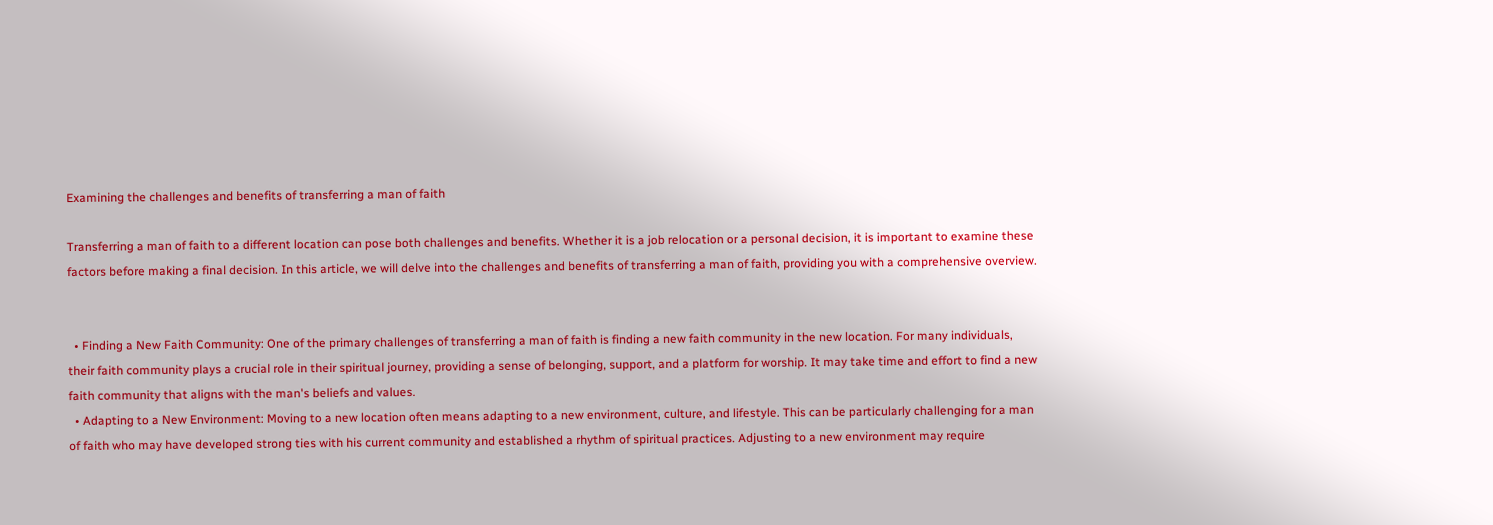Examining the challenges and benefits of transferring a man of faith

Transferring a man of faith to a different location can pose both challenges and benefits. Whether it is a job relocation or a personal decision, it is important to examine these factors before making a final decision. In this article, we will delve into the challenges and benefits of transferring a man of faith, providing you with a comprehensive overview.


  • Finding a New Faith Community: One of the primary challenges of transferring a man of faith is finding a new faith community in the new location. For many individuals, their faith community plays a crucial role in their spiritual journey, providing a sense of belonging, support, and a platform for worship. It may take time and effort to find a new faith community that aligns with the man's beliefs and values.
  • Adapting to a New Environment: Moving to a new location often means adapting to a new environment, culture, and lifestyle. This can be particularly challenging for a man of faith who may have developed strong ties with his current community and established a rhythm of spiritual practices. Adjusting to a new environment may require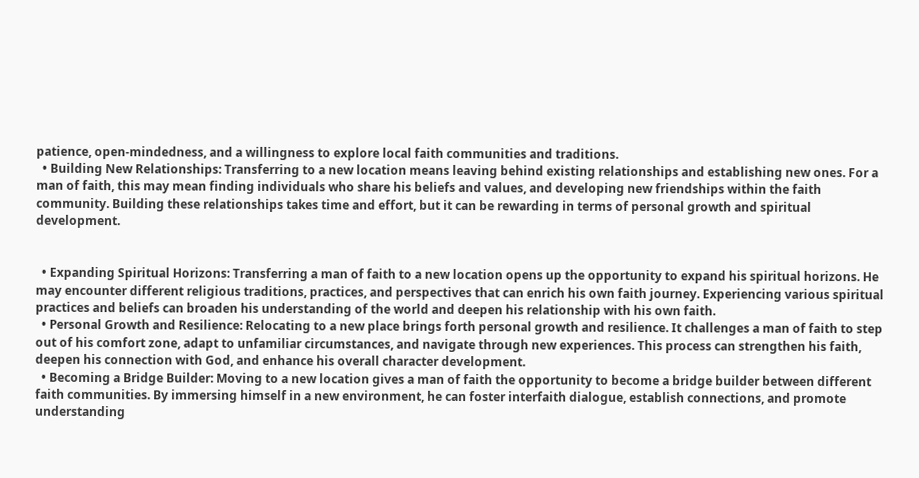patience, open-mindedness, and a willingness to explore local faith communities and traditions.
  • Building New Relationships: Transferring to a new location means leaving behind existing relationships and establishing new ones. For a man of faith, this may mean finding individuals who share his beliefs and values, and developing new friendships within the faith community. Building these relationships takes time and effort, but it can be rewarding in terms of personal growth and spiritual development.


  • Expanding Spiritual Horizons: Transferring a man of faith to a new location opens up the opportunity to expand his spiritual horizons. He may encounter different religious traditions, practices, and perspectives that can enrich his own faith journey. Experiencing various spiritual practices and beliefs can broaden his understanding of the world and deepen his relationship with his own faith.
  • Personal Growth and Resilience: Relocating to a new place brings forth personal growth and resilience. It challenges a man of faith to step out of his comfort zone, adapt to unfamiliar circumstances, and navigate through new experiences. This process can strengthen his faith, deepen his connection with God, and enhance his overall character development.
  • Becoming a Bridge Builder: Moving to a new location gives a man of faith the opportunity to become a bridge builder between different faith communities. By immersing himself in a new environment, he can foster interfaith dialogue, establish connections, and promote understanding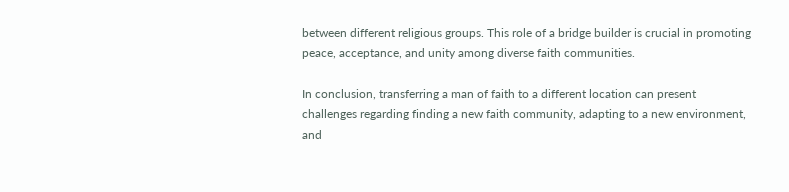between different religious groups. This role of a bridge builder is crucial in promoting peace, acceptance, and unity among diverse faith communities.

In conclusion, transferring a man of faith to a different location can present challenges regarding finding a new faith community, adapting to a new environment, and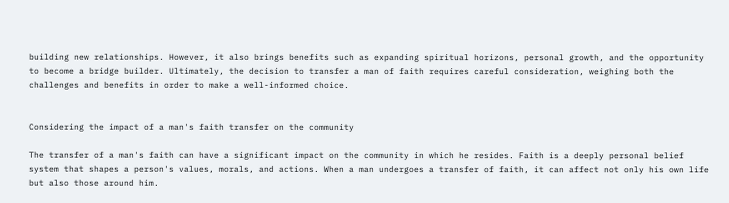building new relationships. However, it also brings benefits such as expanding spiritual horizons, personal growth, and the opportunity to become a bridge builder. Ultimately, the decision to transfer a man of faith requires careful consideration, weighing both the challenges and benefits in order to make a well-informed choice.


Considering the impact of a man's faith transfer on the community

The transfer of a man's faith can have a significant impact on the community in which he resides. Faith is a deeply personal belief system that shapes a person's values, morals, and actions. When a man undergoes a transfer of faith, it can affect not only his own life but also those around him.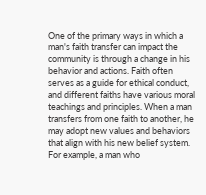One of the primary ways in which a man's faith transfer can impact the community is through a change in his behavior and actions. Faith often serves as a guide for ethical conduct, and different faiths have various moral teachings and principles. When a man transfers from one faith to another, he may adopt new values and behaviors that align with his new belief system. For example, a man who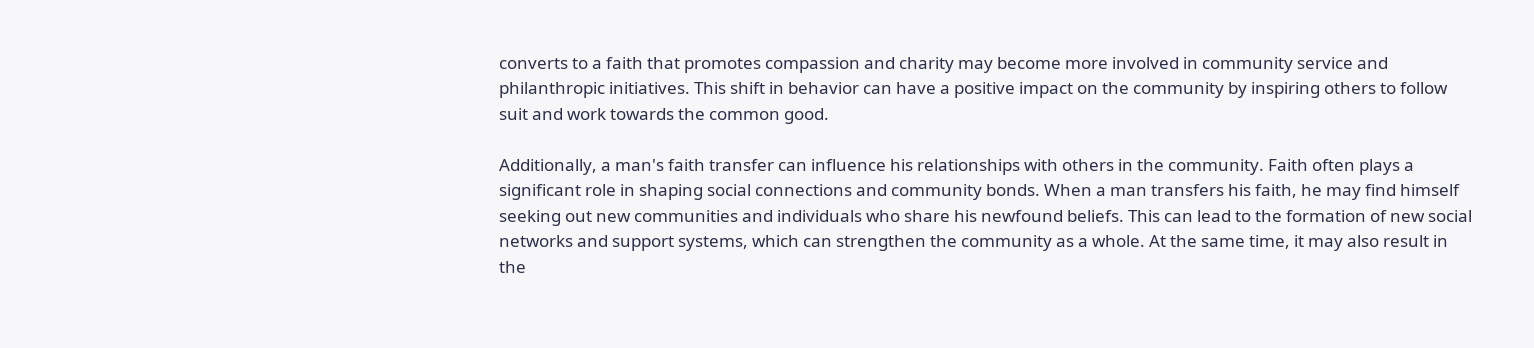converts to a faith that promotes compassion and charity may become more involved in community service and philanthropic initiatives. This shift in behavior can have a positive impact on the community by inspiring others to follow suit and work towards the common good.

Additionally, a man's faith transfer can influence his relationships with others in the community. Faith often plays a significant role in shaping social connections and community bonds. When a man transfers his faith, he may find himself seeking out new communities and individuals who share his newfound beliefs. This can lead to the formation of new social networks and support systems, which can strengthen the community as a whole. At the same time, it may also result in the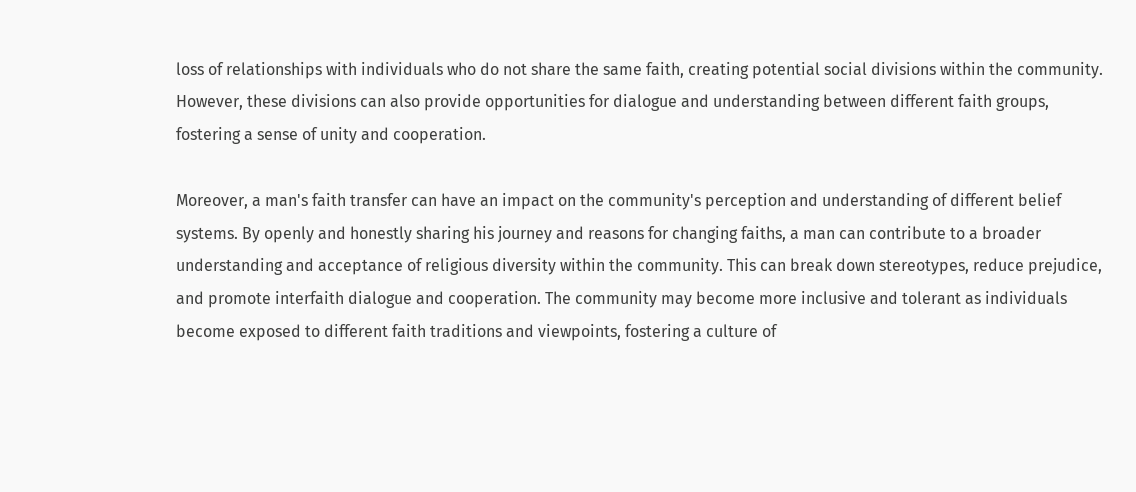loss of relationships with individuals who do not share the same faith, creating potential social divisions within the community. However, these divisions can also provide opportunities for dialogue and understanding between different faith groups, fostering a sense of unity and cooperation.

Moreover, a man's faith transfer can have an impact on the community's perception and understanding of different belief systems. By openly and honestly sharing his journey and reasons for changing faiths, a man can contribute to a broader understanding and acceptance of religious diversity within the community. This can break down stereotypes, reduce prejudice, and promote interfaith dialogue and cooperation. The community may become more inclusive and tolerant as individuals become exposed to different faith traditions and viewpoints, fostering a culture of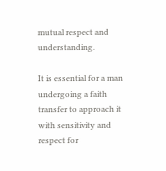mutual respect and understanding.

It is essential for a man undergoing a faith transfer to approach it with sensitivity and respect for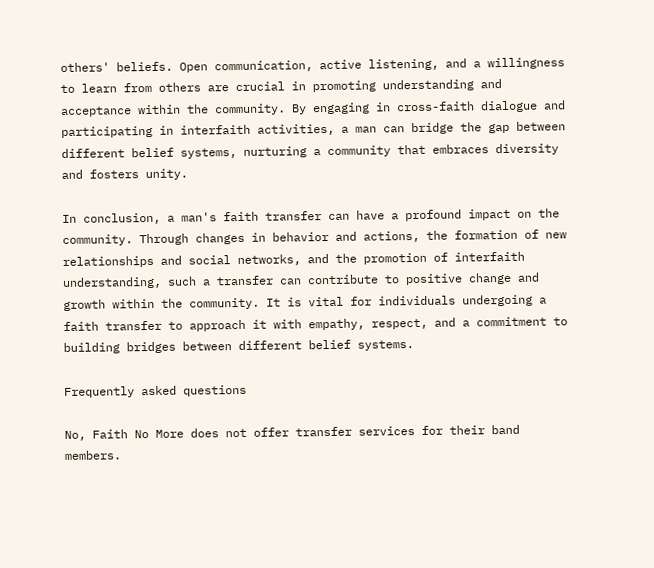others' beliefs. Open communication, active listening, and a willingness to learn from others are crucial in promoting understanding and acceptance within the community. By engaging in cross-faith dialogue and participating in interfaith activities, a man can bridge the gap between different belief systems, nurturing a community that embraces diversity and fosters unity.

In conclusion, a man's faith transfer can have a profound impact on the community. Through changes in behavior and actions, the formation of new relationships and social networks, and the promotion of interfaith understanding, such a transfer can contribute to positive change and growth within the community. It is vital for individuals undergoing a faith transfer to approach it with empathy, respect, and a commitment to building bridges between different belief systems.

Frequently asked questions

No, Faith No More does not offer transfer services for their band members.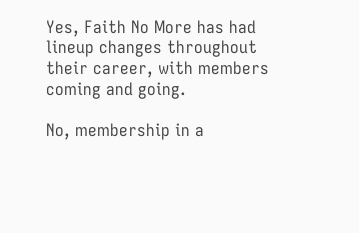Yes, Faith No More has had lineup changes throughout their career, with members coming and going.

No, membership in a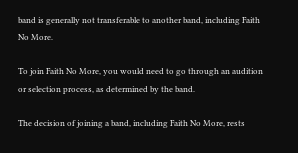band is generally not transferable to another band, including Faith No More.

To join Faith No More, you would need to go through an audition or selection process, as determined by the band.

The decision of joining a band, including Faith No More, rests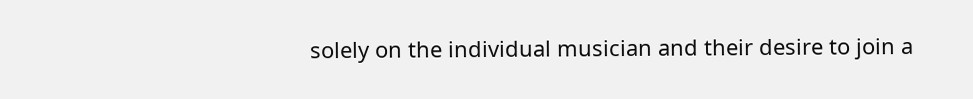solely on the individual musician and their desire to join a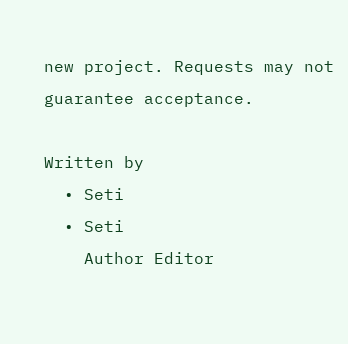new project. Requests may not guarantee acceptance.

Written by
  • Seti
  • Seti
    Author Editor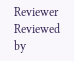Reviewer
Reviewed by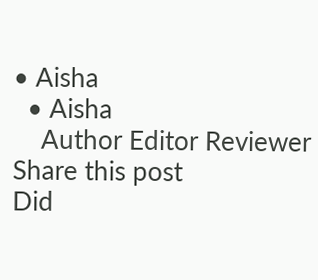• Aisha
  • Aisha
    Author Editor Reviewer
Share this post
Did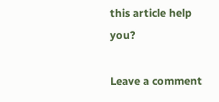this article help you?

Leave a comment